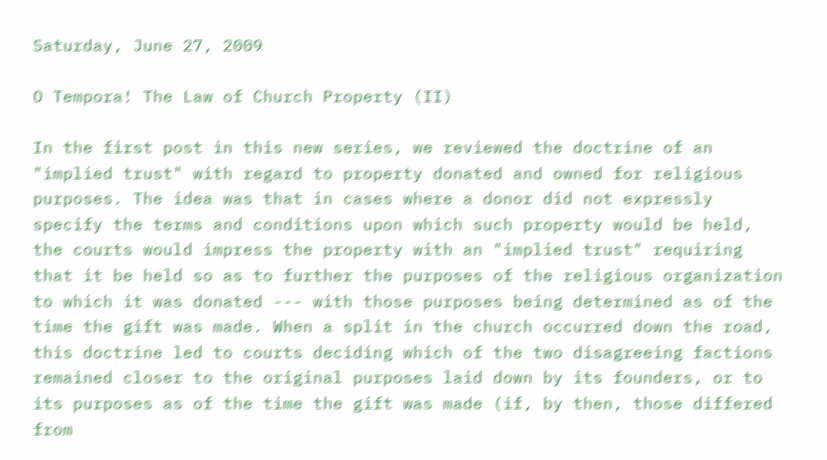Saturday, June 27, 2009

O Tempora! The Law of Church Property (II)

In the first post in this new series, we reviewed the doctrine of an "implied trust" with regard to property donated and owned for religious purposes. The idea was that in cases where a donor did not expressly specify the terms and conditions upon which such property would be held, the courts would impress the property with an "implied trust" requiring that it be held so as to further the purposes of the religious organization to which it was donated --- with those purposes being determined as of the time the gift was made. When a split in the church occurred down the road, this doctrine led to courts deciding which of the two disagreeing factions remained closer to the original purposes laid down by its founders, or to its purposes as of the time the gift was made (if, by then, those differed from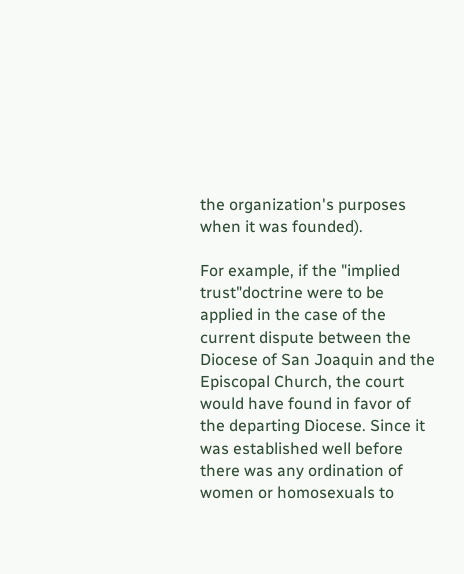the organization's purposes when it was founded).

For example, if the "implied trust"doctrine were to be applied in the case of the current dispute between the Diocese of San Joaquin and the Episcopal Church, the court would have found in favor of the departing Diocese. Since it was established well before there was any ordination of women or homosexuals to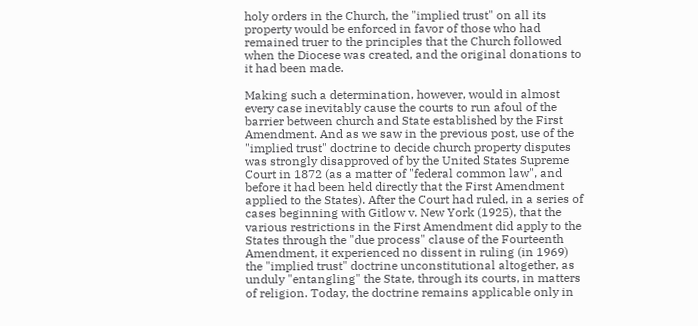holy orders in the Church, the "implied trust" on all its property would be enforced in favor of those who had remained truer to the principles that the Church followed when the Diocese was created, and the original donations to it had been made.

Making such a determination, however, would in almost every case inevitably cause the courts to run afoul of the barrier between church and State established by the First Amendment. And as we saw in the previous post, use of the "implied trust" doctrine to decide church property disputes was strongly disapproved of by the United States Supreme Court in 1872 (as a matter of "federal common law", and before it had been held directly that the First Amendment applied to the States). After the Court had ruled, in a series of cases beginning with Gitlow v. New York (1925), that the various restrictions in the First Amendment did apply to the States through the "due process" clause of the Fourteenth Amendment, it experienced no dissent in ruling (in 1969) the "implied trust" doctrine unconstitutional altogether, as unduly "entangling" the State, through its courts, in matters of religion. Today, the doctrine remains applicable only in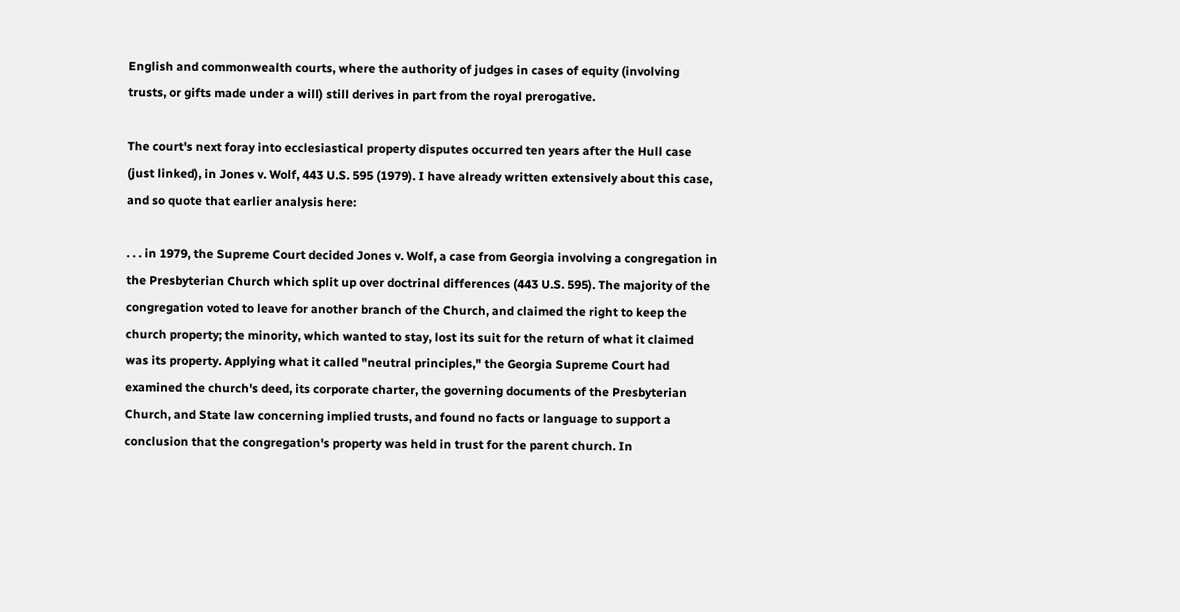English and commonwealth courts, where the authority of judges in cases of equity (involving trusts, or gifts made under a will) still derives in part from the royal prerogative.

The court's next foray into ecclesiastical property disputes occurred ten years after the Hull case (just linked), in Jones v. Wolf, 443 U.S. 595 (1979). I have already written extensively about this case, and so quote that earlier analysis here:

. . . in 1979, the Supreme Court decided Jones v. Wolf, a case from Georgia involving a congregation in the Presbyterian Church which split up over doctrinal differences (443 U.S. 595). The majority of the congregation voted to leave for another branch of the Church, and claimed the right to keep the church property; the minority, which wanted to stay, lost its suit for the return of what it claimed was its property. Applying what it called "neutral principles," the Georgia Supreme Court had examined the church's deed, its corporate charter, the governing documents of the Presbyterian Church, and State law concerning implied trusts, and found no facts or language to support a conclusion that the congregation's property was held in trust for the parent church. In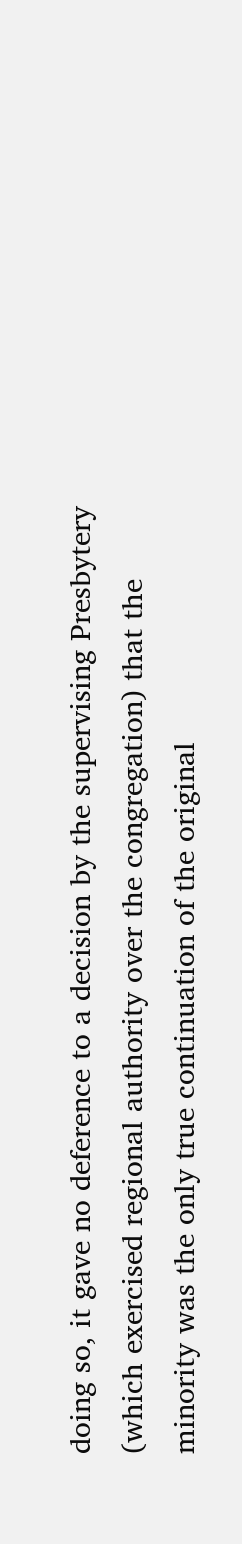doing so, it gave no deference to a decision by the supervising Presbytery (which exercised regional authority over the congregation) that the minority was the only true continuation of the original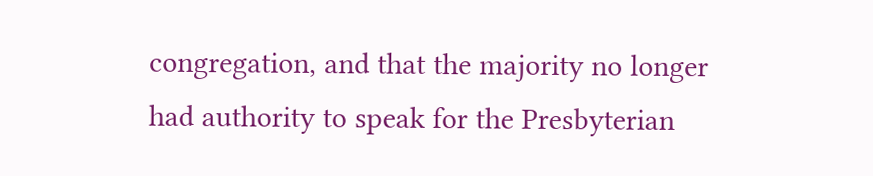congregation, and that the majority no longer had authority to speak for the Presbyterian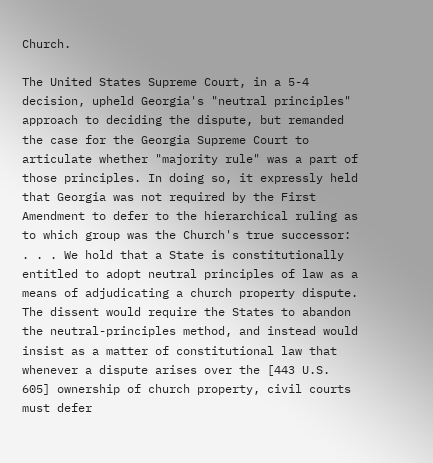Church.

The United States Supreme Court, in a 5-4 decision, upheld Georgia's "neutral principles" approach to deciding the dispute, but remanded the case for the Georgia Supreme Court to articulate whether "majority rule" was a part of those principles. In doing so, it expressly held that Georgia was not required by the First Amendment to defer to the hierarchical ruling as to which group was the Church's true successor:
. . . We hold that a State is constitutionally entitled to adopt neutral principles of law as a means of adjudicating a church property dispute.
The dissent would require the States to abandon the neutral-principles method, and instead would insist as a matter of constitutional law that whenever a dispute arises over the [443 U.S. 605] ownership of church property, civil courts must defer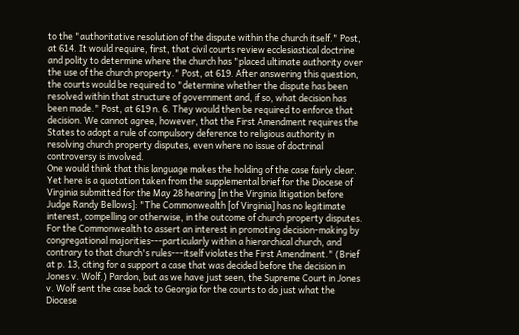to the "authoritative resolution of the dispute within the church itself." Post, at 614. It would require, first, that civil courts review ecclesiastical doctrine and polity to determine where the church has "placed ultimate authority over the use of the church property." Post, at 619. After answering this question, the courts would be required to "determine whether the dispute has been resolved within that structure of government and, if so, what decision has been made." Post, at 619 n. 6. They would then be required to enforce that decision. We cannot agree, however, that the First Amendment requires the States to adopt a rule of compulsory deference to religious authority in resolving church property disputes, even where no issue of doctrinal controversy is involved.
One would think that this language makes the holding of the case fairly clear. Yet here is a quotation taken from the supplemental brief for the Diocese of Virginia submitted for the May 28 hearing [in the Virginia litigation before Judge Randy Bellows]: "The Commonwealth [of Virginia] has no legitimate interest, compelling or otherwise, in the outcome of church property disputes. For the Commonwealth to assert an interest in promoting decision-making by congregational majorities---particularly within a hierarchical church, and contrary to that church's rules---itself violates the First Amendment." (Brief at p. 13, citing for a support a case that was decided before the decision in Jones v. Wolf.) Pardon, but as we have just seen, the Supreme Court in Jones v. Wolf sent the case back to Georgia for the courts to do just what the Diocese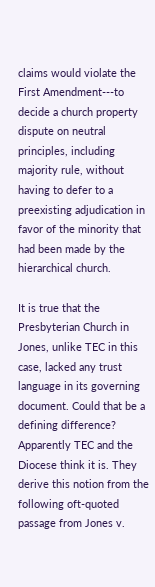claims would violate the First Amendment---to decide a church property dispute on neutral principles, including majority rule, without having to defer to a preexisting adjudication in favor of the minority that had been made by the hierarchical church.

It is true that the Presbyterian Church in Jones, unlike TEC in this case, lacked any trust language in its governing document. Could that be a defining difference? Apparently TEC and the Diocese think it is. They derive this notion from the following oft-quoted passage from Jones v.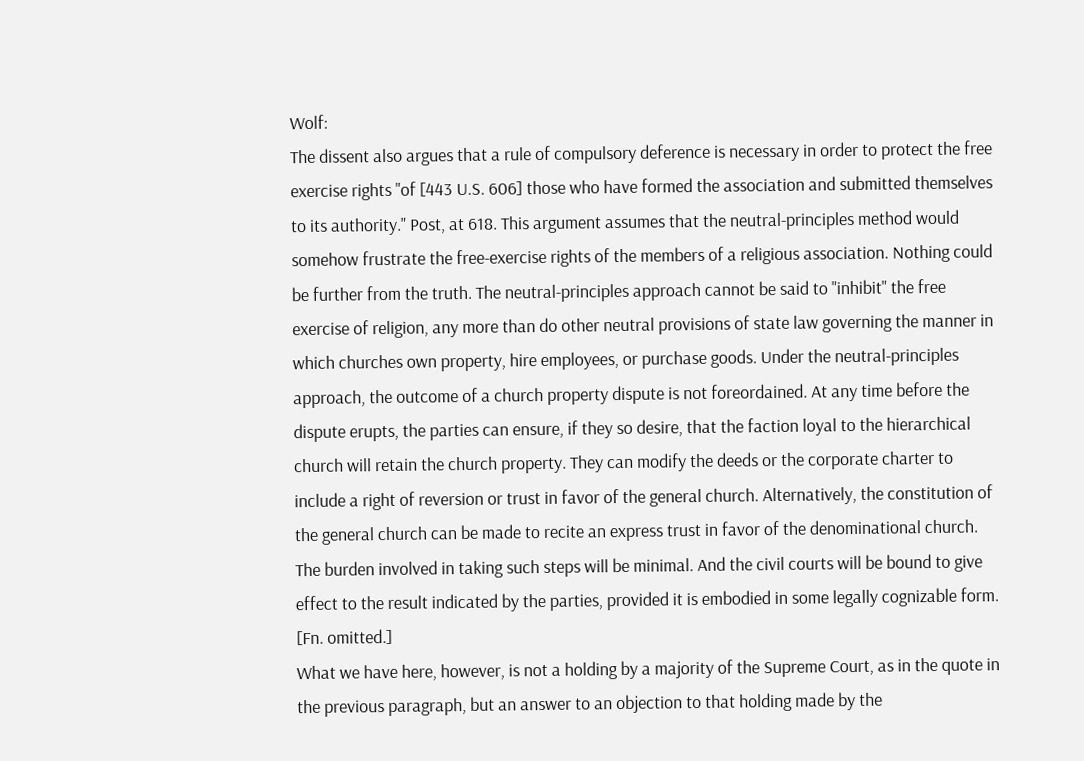Wolf:
The dissent also argues that a rule of compulsory deference is necessary in order to protect the free exercise rights "of [443 U.S. 606] those who have formed the association and submitted themselves to its authority." Post, at 618. This argument assumes that the neutral-principles method would somehow frustrate the free-exercise rights of the members of a religious association. Nothing could be further from the truth. The neutral-principles approach cannot be said to "inhibit" the free exercise of religion, any more than do other neutral provisions of state law governing the manner in which churches own property, hire employees, or purchase goods. Under the neutral-principles approach, the outcome of a church property dispute is not foreordained. At any time before the dispute erupts, the parties can ensure, if they so desire, that the faction loyal to the hierarchical church will retain the church property. They can modify the deeds or the corporate charter to include a right of reversion or trust in favor of the general church. Alternatively, the constitution of the general church can be made to recite an express trust in favor of the denominational church. The burden involved in taking such steps will be minimal. And the civil courts will be bound to give effect to the result indicated by the parties, provided it is embodied in some legally cognizable form. [Fn. omitted.]
What we have here, however, is not a holding by a majority of the Supreme Court, as in the quote in the previous paragraph, but an answer to an objection to that holding made by the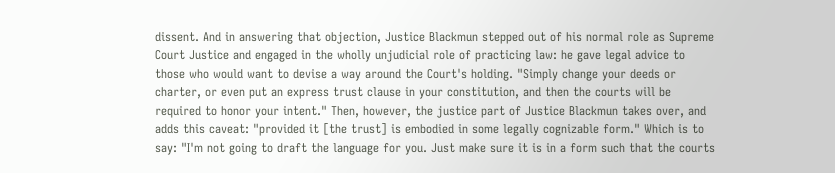dissent. And in answering that objection, Justice Blackmun stepped out of his normal role as Supreme Court Justice and engaged in the wholly unjudicial role of practicing law: he gave legal advice to those who would want to devise a way around the Court's holding. "Simply change your deeds or charter, or even put an express trust clause in your constitution, and then the courts will be required to honor your intent." Then, however, the justice part of Justice Blackmun takes over, and adds this caveat: "provided it [the trust] is embodied in some legally cognizable form." Which is to say: "I'm not going to draft the language for you. Just make sure it is in a form such that the courts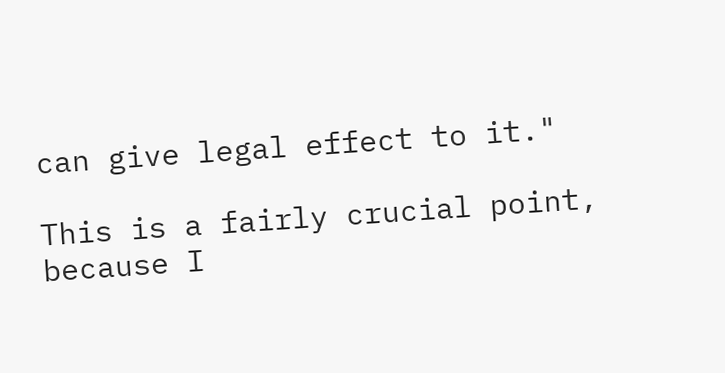can give legal effect to it."

This is a fairly crucial point, because I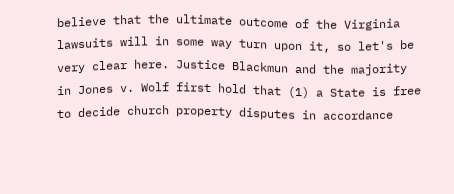believe that the ultimate outcome of the Virginia lawsuits will in some way turn upon it, so let's be very clear here. Justice Blackmun and the majority in Jones v. Wolf first hold that (1) a State is free to decide church property disputes in accordance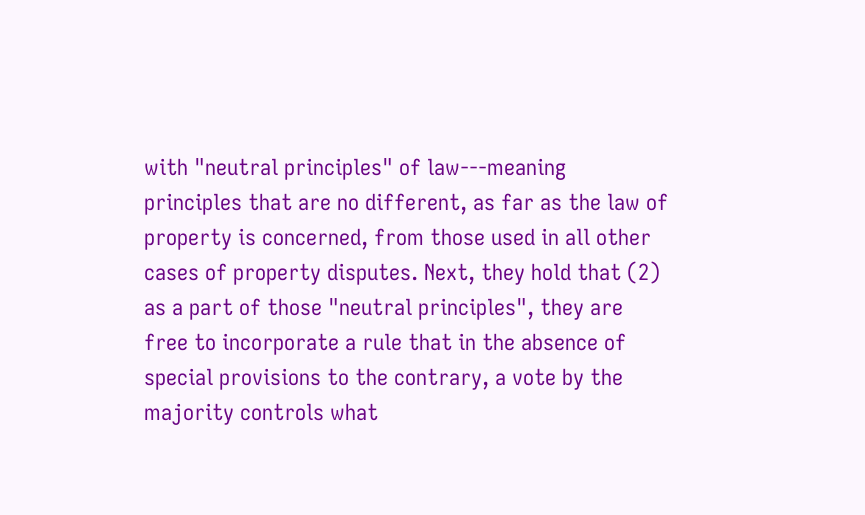with "neutral principles" of law---meaning principles that are no different, as far as the law of property is concerned, from those used in all other cases of property disputes. Next, they hold that (2) as a part of those "neutral principles", they are free to incorporate a rule that in the absence of special provisions to the contrary, a vote by the majority controls what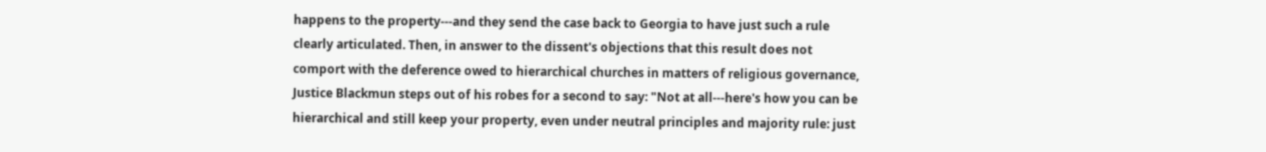happens to the property---and they send the case back to Georgia to have just such a rule clearly articulated. Then, in answer to the dissent's objections that this result does not comport with the deference owed to hierarchical churches in matters of religious governance, Justice Blackmun steps out of his robes for a second to say: "Not at all---here's how you can be hierarchical and still keep your property, even under neutral principles and majority rule: just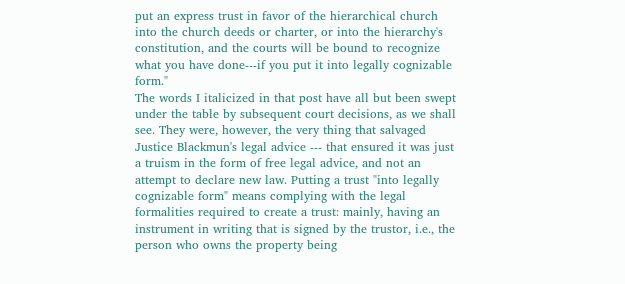put an express trust in favor of the hierarchical church into the church deeds or charter, or into the hierarchy's constitution, and the courts will be bound to recognize what you have done---if you put it into legally cognizable form."
The words I italicized in that post have all but been swept under the table by subsequent court decisions, as we shall see. They were, however, the very thing that salvaged Justice Blackmun's legal advice --- that ensured it was just a truism in the form of free legal advice, and not an attempt to declare new law. Putting a trust "into legally cognizable form" means complying with the legal formalities required to create a trust: mainly, having an instrument in writing that is signed by the trustor, i.e., the person who owns the property being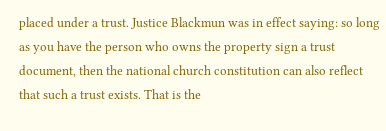placed under a trust. Justice Blackmun was in effect saying: so long as you have the person who owns the property sign a trust document, then the national church constitution can also reflect that such a trust exists. That is the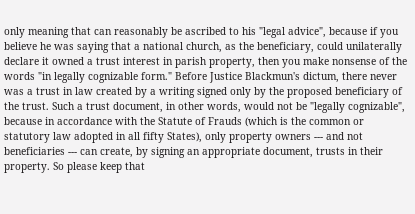only meaning that can reasonably be ascribed to his "legal advice", because if you believe he was saying that a national church, as the beneficiary, could unilaterally declare it owned a trust interest in parish property, then you make nonsense of the words "in legally cognizable form." Before Justice Blackmun's dictum, there never was a trust in law created by a writing signed only by the proposed beneficiary of the trust. Such a trust document, in other words, would not be "legally cognizable", because in accordance with the Statute of Frauds (which is the common or statutory law adopted in all fifty States), only property owners --- and not beneficiaries --- can create, by signing an appropriate document, trusts in their property. So please keep that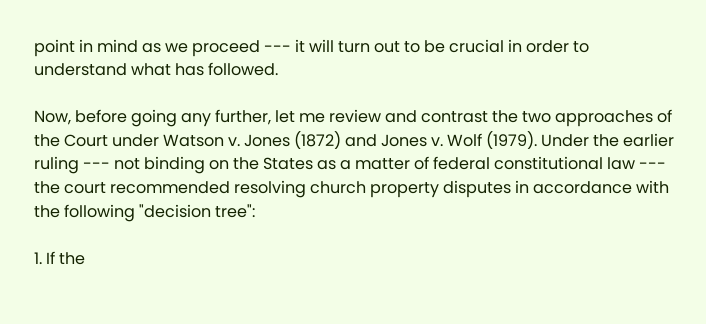point in mind as we proceed --- it will turn out to be crucial in order to understand what has followed.

Now, before going any further, let me review and contrast the two approaches of the Court under Watson v. Jones (1872) and Jones v. Wolf (1979). Under the earlier ruling --- not binding on the States as a matter of federal constitutional law --- the court recommended resolving church property disputes in accordance with the following "decision tree":

1. If the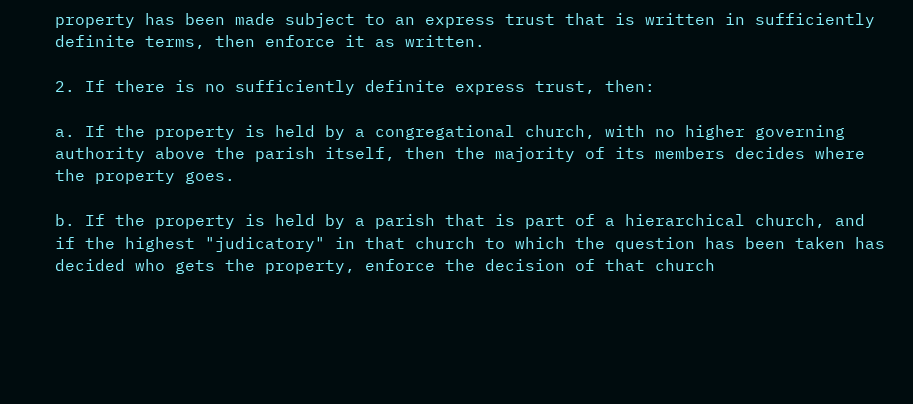property has been made subject to an express trust that is written in sufficiently definite terms, then enforce it as written.

2. If there is no sufficiently definite express trust, then:

a. If the property is held by a congregational church, with no higher governing authority above the parish itself, then the majority of its members decides where the property goes.

b. If the property is held by a parish that is part of a hierarchical church, and if the highest "judicatory" in that church to which the question has been taken has decided who gets the property, enforce the decision of that church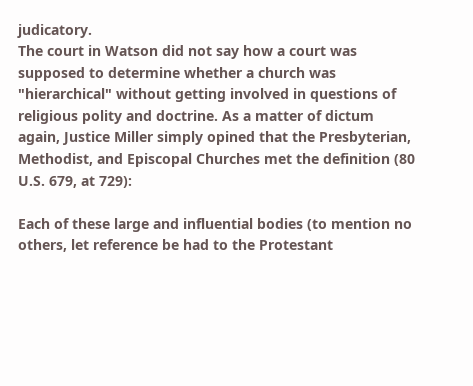judicatory.
The court in Watson did not say how a court was supposed to determine whether a church was "hierarchical" without getting involved in questions of religious polity and doctrine. As a matter of dictum again, Justice Miller simply opined that the Presbyterian, Methodist, and Episcopal Churches met the definition (80 U.S. 679, at 729):

Each of these large and influential bodies (to mention no others, let reference be had to the Protestant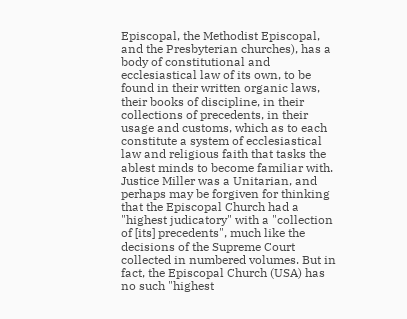Episcopal, the Methodist Episcopal, and the Presbyterian churches), has a body of constitutional and ecclesiastical law of its own, to be found in their written organic laws, their books of discipline, in their collections of precedents, in their usage and customs, which as to each constitute a system of ecclesiastical law and religious faith that tasks the ablest minds to become familiar with.
Justice Miller was a Unitarian, and perhaps may be forgiven for thinking that the Episcopal Church had a "highest judicatory" with a "collection of [its] precedents", much like the decisions of the Supreme Court collected in numbered volumes. But in fact, the Episcopal Church (USA) has no such "highest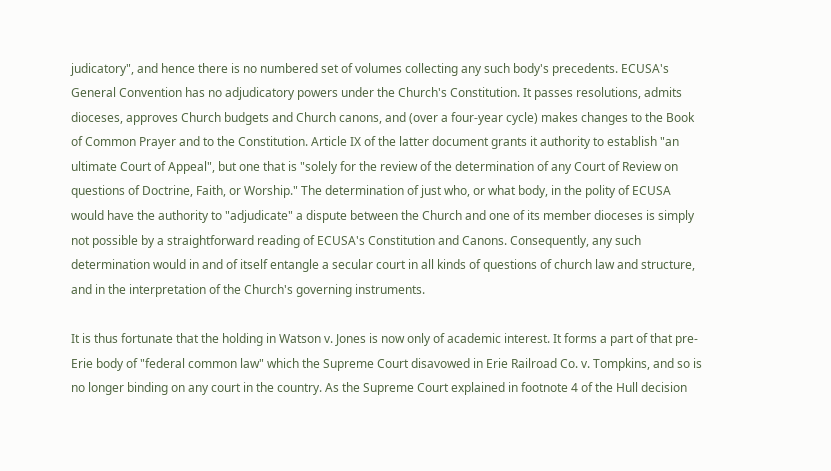judicatory", and hence there is no numbered set of volumes collecting any such body's precedents. ECUSA's General Convention has no adjudicatory powers under the Church's Constitution. It passes resolutions, admits dioceses, approves Church budgets and Church canons, and (over a four-year cycle) makes changes to the Book of Common Prayer and to the Constitution. Article IX of the latter document grants it authority to establish "an ultimate Court of Appeal", but one that is "solely for the review of the determination of any Court of Review on questions of Doctrine, Faith, or Worship." The determination of just who, or what body, in the polity of ECUSA would have the authority to "adjudicate" a dispute between the Church and one of its member dioceses is simply not possible by a straightforward reading of ECUSA's Constitution and Canons. Consequently, any such determination would in and of itself entangle a secular court in all kinds of questions of church law and structure, and in the interpretation of the Church's governing instruments.

It is thus fortunate that the holding in Watson v. Jones is now only of academic interest. It forms a part of that pre-Erie body of "federal common law" which the Supreme Court disavowed in Erie Railroad Co. v. Tompkins, and so is no longer binding on any court in the country. As the Supreme Court explained in footnote 4 of the Hull decision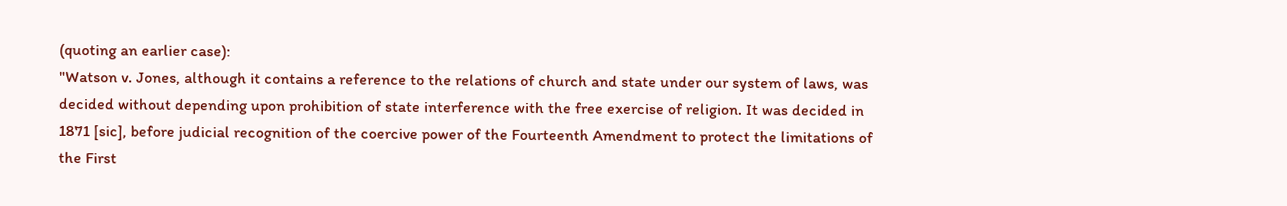(quoting an earlier case):
"Watson v. Jones, although it contains a reference to the relations of church and state under our system of laws, was decided without depending upon prohibition of state interference with the free exercise of religion. It was decided in 1871 [sic], before judicial recognition of the coercive power of the Fourteenth Amendment to protect the limitations of the First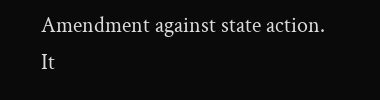Amendment against state action. It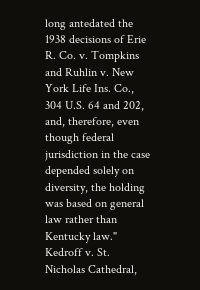long antedated the 1938 decisions of Erie R. Co. v. Tompkins and Ruhlin v. New York Life Ins. Co., 304 U.S. 64 and 202, and, therefore, even though federal jurisdiction in the case depended solely on diversity, the holding was based on general law rather than Kentucky law." Kedroff v. St. Nicholas Cathedral,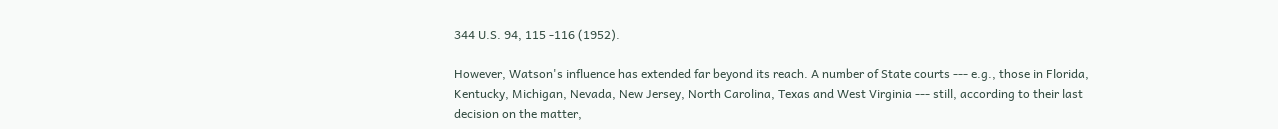344 U.S. 94, 115 -116 (1952).

However, Watson's influence has extended far beyond its reach. A number of State courts --- e.g., those in Florida, Kentucky, Michigan, Nevada, New Jersey, North Carolina, Texas and West Virginia --- still, according to their last decision on the matter,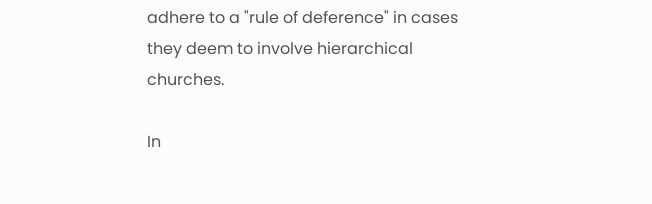adhere to a "rule of deference" in cases they deem to involve hierarchical churches.

In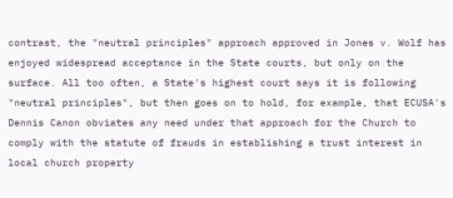contrast, the "neutral principles" approach approved in Jones v. Wolf has enjoyed widespread acceptance in the State courts, but only on the surface. All too often, a State's highest court says it is following "neutral principles", but then goes on to hold, for example, that ECUSA's Dennis Canon obviates any need under that approach for the Church to comply with the statute of frauds in establishing a trust interest in local church property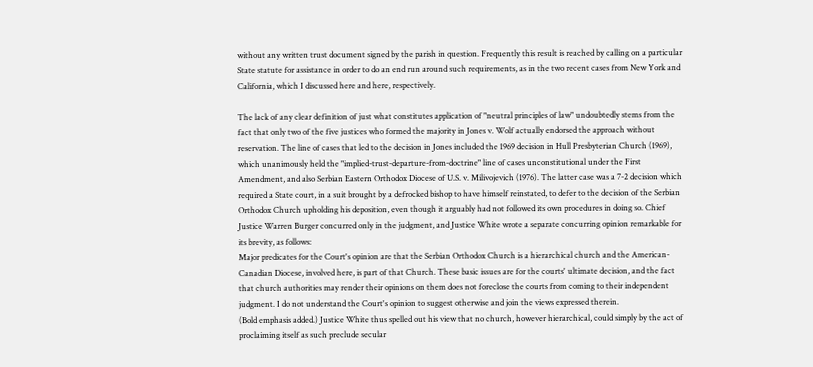without any written trust document signed by the parish in question. Frequently this result is reached by calling on a particular State statute for assistance in order to do an end run around such requirements, as in the two recent cases from New York and California, which I discussed here and here, respectively.

The lack of any clear definition of just what constitutes application of "neutral principles of law" undoubtedly stems from the fact that only two of the five justices who formed the majority in Jones v. Wolf actually endorsed the approach without reservation. The line of cases that led to the decision in Jones included the 1969 decision in Hull Presbyterian Church (1969), which unanimously held the "implied-trust-departure-from-doctrine" line of cases unconstitutional under the First Amendment, and also Serbian Eastern Orthodox Diocese of U.S. v. Milivojevich (1976). The latter case was a 7-2 decision which required a State court, in a suit brought by a defrocked bishop to have himself reinstated, to defer to the decision of the Serbian Orthodox Church upholding his deposition, even though it arguably had not followed its own procedures in doing so. Chief Justice Warren Burger concurred only in the judgment, and Justice White wrote a separate concurring opinion remarkable for its brevity, as follows:
Major predicates for the Court's opinion are that the Serbian Orthodox Church is a hierarchical church and the American-Canadian Diocese, involved here, is part of that Church. These basic issues are for the courts' ultimate decision, and the fact that church authorities may render their opinions on them does not foreclose the courts from coming to their independent judgment. I do not understand the Court's opinion to suggest otherwise and join the views expressed therein.
(Bold emphasis added.) Justice White thus spelled out his view that no church, however hierarchical, could simply by the act of proclaiming itself as such preclude secular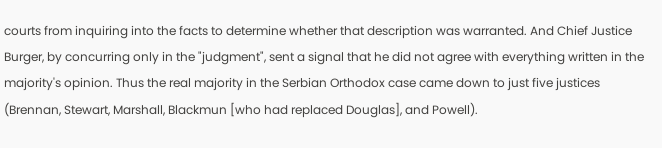courts from inquiring into the facts to determine whether that description was warranted. And Chief Justice Burger, by concurring only in the "judgment", sent a signal that he did not agree with everything written in the majority's opinion. Thus the real majority in the Serbian Orthodox case came down to just five justices (Brennan, Stewart, Marshall, Blackmun [who had replaced Douglas], and Powell).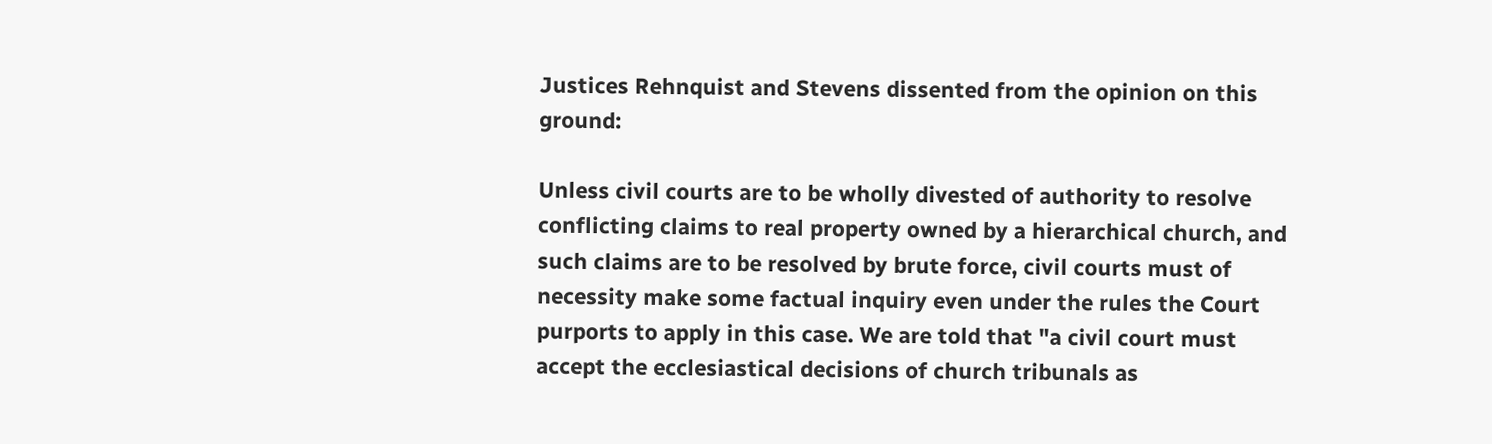Justices Rehnquist and Stevens dissented from the opinion on this ground:

Unless civil courts are to be wholly divested of authority to resolve conflicting claims to real property owned by a hierarchical church, and such claims are to be resolved by brute force, civil courts must of necessity make some factual inquiry even under the rules the Court purports to apply in this case. We are told that "a civil court must accept the ecclesiastical decisions of church tribunals as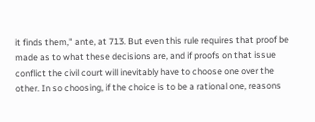it finds them," ante, at 713. But even this rule requires that proof be made as to what these decisions are, and if proofs on that issue conflict the civil court will inevitably have to choose one over the other. In so choosing, if the choice is to be a rational one, reasons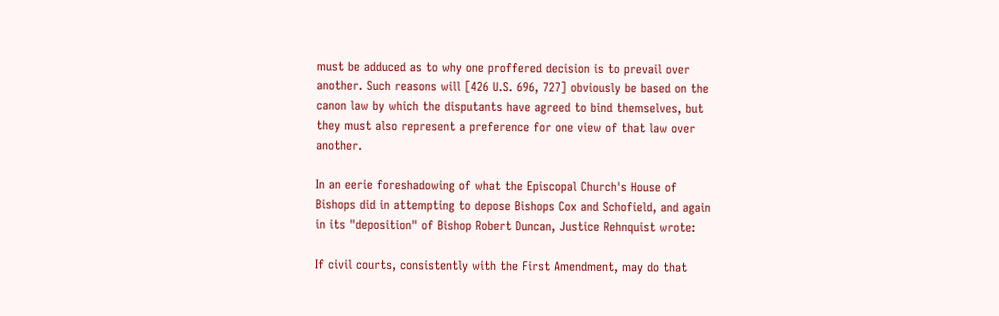must be adduced as to why one proffered decision is to prevail over another. Such reasons will [426 U.S. 696, 727] obviously be based on the canon law by which the disputants have agreed to bind themselves, but they must also represent a preference for one view of that law over another.

In an eerie foreshadowing of what the Episcopal Church's House of Bishops did in attempting to depose Bishops Cox and Schofield, and again in its "deposition" of Bishop Robert Duncan, Justice Rehnquist wrote:

If civil courts, consistently with the First Amendment, may do that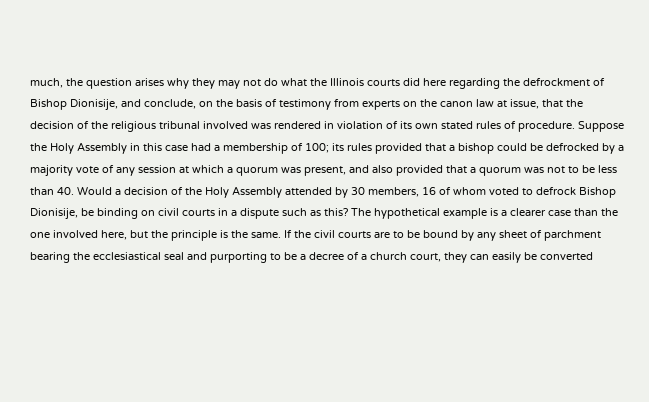much, the question arises why they may not do what the Illinois courts did here regarding the defrockment of Bishop Dionisije, and conclude, on the basis of testimony from experts on the canon law at issue, that the decision of the religious tribunal involved was rendered in violation of its own stated rules of procedure. Suppose the Holy Assembly in this case had a membership of 100; its rules provided that a bishop could be defrocked by a majority vote of any session at which a quorum was present, and also provided that a quorum was not to be less than 40. Would a decision of the Holy Assembly attended by 30 members, 16 of whom voted to defrock Bishop Dionisije, be binding on civil courts in a dispute such as this? The hypothetical example is a clearer case than the one involved here, but the principle is the same. If the civil courts are to be bound by any sheet of parchment bearing the ecclesiastical seal and purporting to be a decree of a church court, they can easily be converted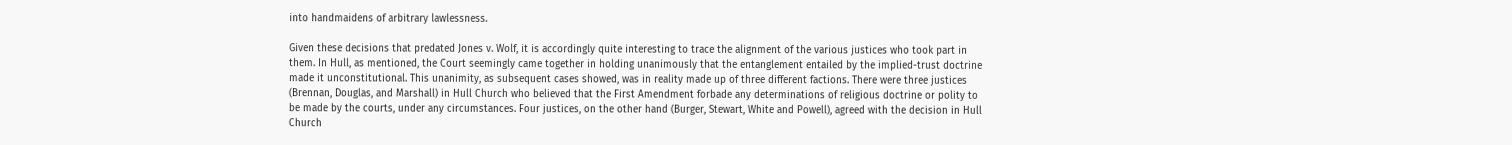into handmaidens of arbitrary lawlessness.

Given these decisions that predated Jones v. Wolf, it is accordingly quite interesting to trace the alignment of the various justices who took part in them. In Hull, as mentioned, the Court seemingly came together in holding unanimously that the entanglement entailed by the implied-trust doctrine made it unconstitutional. This unanimity, as subsequent cases showed, was in reality made up of three different factions. There were three justices (Brennan, Douglas, and Marshall) in Hull Church who believed that the First Amendment forbade any determinations of religious doctrine or polity to be made by the courts, under any circumstances. Four justices, on the other hand (Burger, Stewart, White and Powell), agreed with the decision in Hull Church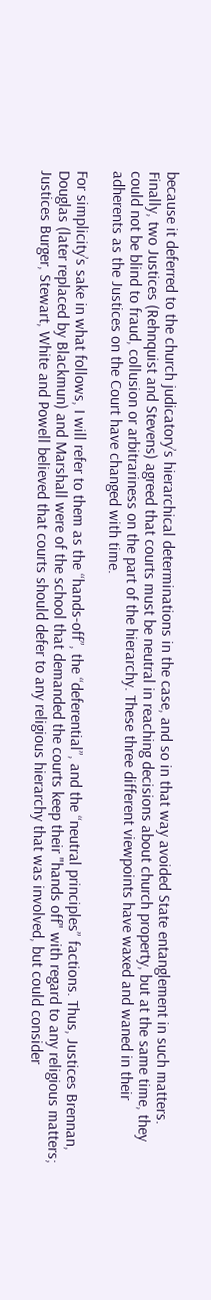because it deferred to the church judicatory’s hierarchical determinations in the case, and so in that way avoided State entanglement in such matters. Finally, two Justices (Rehnquist and Stevens) agreed that courts must be neutral in reaching decisions about church property, but at the same time, they could not be blind to fraud, collusion or arbitrariness on the part of the hierarchy. These three different viewpoints have waxed and waned in their adherents as the Justices on the Court have changed with time.

For simplicity’s sake in what follows, I will refer to them as the “hands-off”, the “deferential”, and the “neutral principles” factions. Thus, Justices Brennan, Douglas (later replaced by Blackmun) and Marshall were of the school that demanded the courts keep their "hands off" with regard to any religious matters; Justices Burger, Stewart, White and Powell believed that courts should defer to any religious hierarchy that was involved, but could consider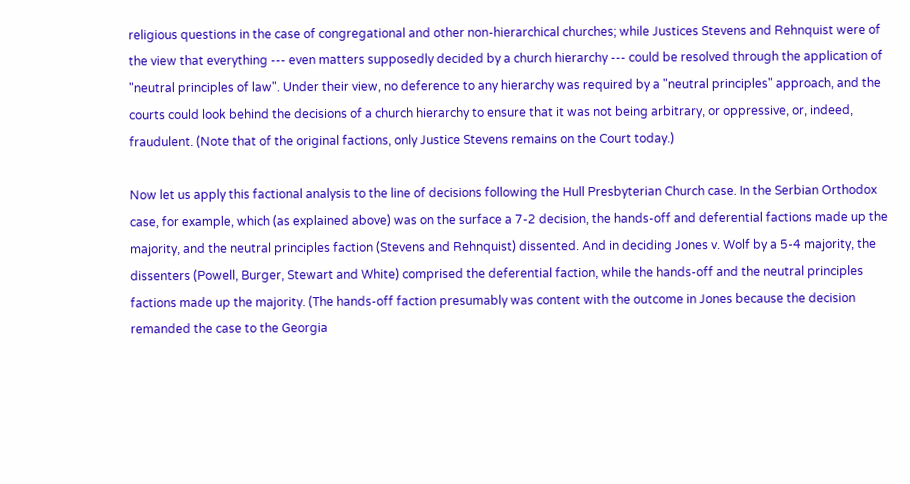religious questions in the case of congregational and other non-hierarchical churches; while Justices Stevens and Rehnquist were of the view that everything --- even matters supposedly decided by a church hierarchy --- could be resolved through the application of "neutral principles of law". Under their view, no deference to any hierarchy was required by a "neutral principles" approach, and the courts could look behind the decisions of a church hierarchy to ensure that it was not being arbitrary, or oppressive, or, indeed, fraudulent. (Note that of the original factions, only Justice Stevens remains on the Court today.)

Now let us apply this factional analysis to the line of decisions following the Hull Presbyterian Church case. In the Serbian Orthodox case, for example, which (as explained above) was on the surface a 7-2 decision, the hands-off and deferential factions made up the majority, and the neutral principles faction (Stevens and Rehnquist) dissented. And in deciding Jones v. Wolf by a 5-4 majority, the dissenters (Powell, Burger, Stewart and White) comprised the deferential faction, while the hands-off and the neutral principles factions made up the majority. (The hands-off faction presumably was content with the outcome in Jones because the decision remanded the case to the Georgia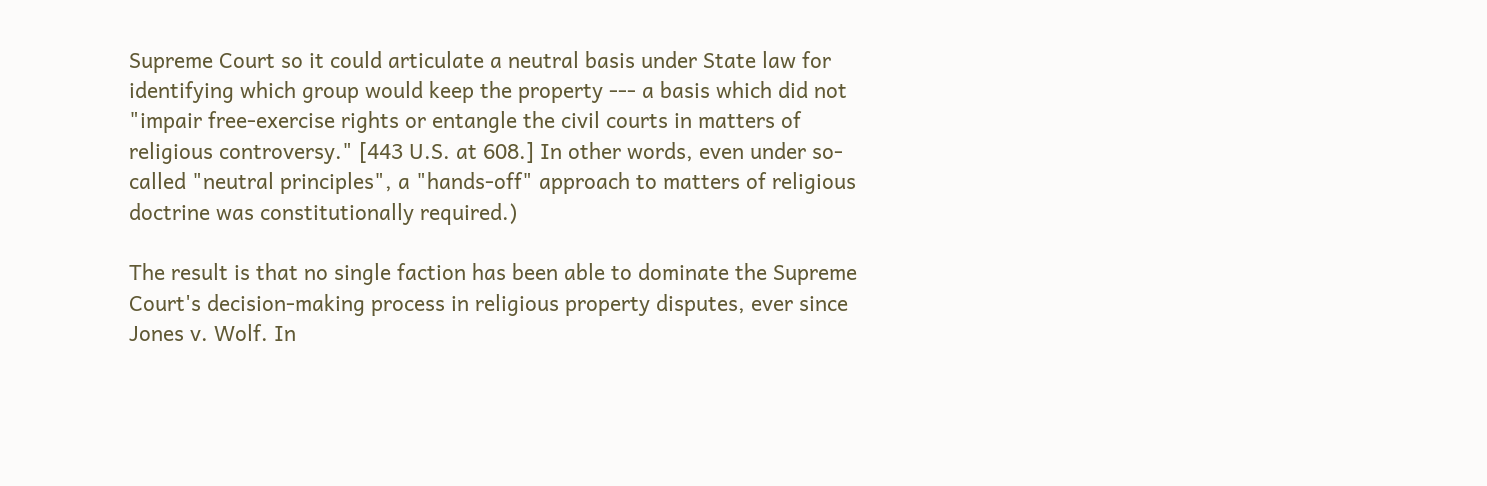Supreme Court so it could articulate a neutral basis under State law for identifying which group would keep the property --- a basis which did not "impair free-exercise rights or entangle the civil courts in matters of religious controversy." [443 U.S. at 608.] In other words, even under so-called "neutral principles", a "hands-off" approach to matters of religious doctrine was constitutionally required.)

The result is that no single faction has been able to dominate the Supreme Court's decision-making process in religious property disputes, ever since Jones v. Wolf. In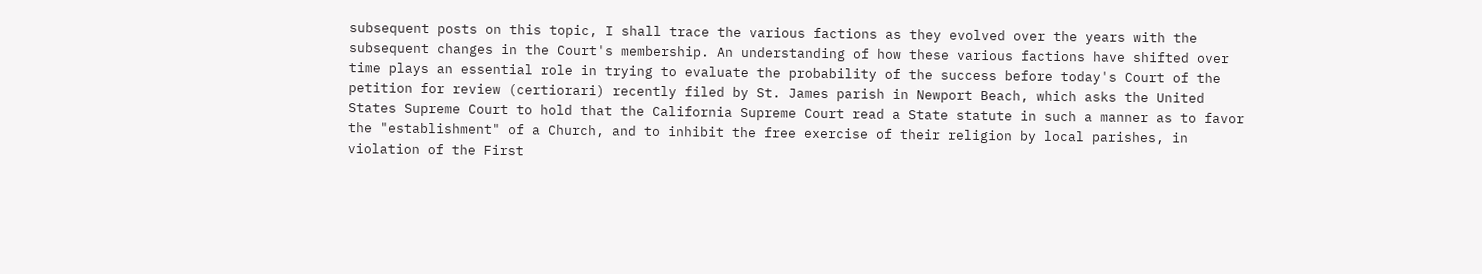subsequent posts on this topic, I shall trace the various factions as they evolved over the years with the subsequent changes in the Court's membership. An understanding of how these various factions have shifted over time plays an essential role in trying to evaluate the probability of the success before today's Court of the petition for review (certiorari) recently filed by St. James parish in Newport Beach, which asks the United States Supreme Court to hold that the California Supreme Court read a State statute in such a manner as to favor the "establishment" of a Church, and to inhibit the free exercise of their religion by local parishes, in violation of the First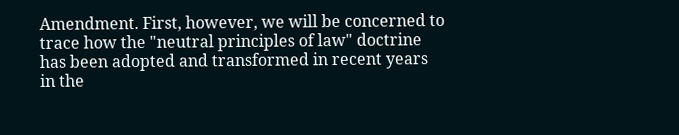Amendment. First, however, we will be concerned to trace how the "neutral principles of law" doctrine has been adopted and transformed in recent years in the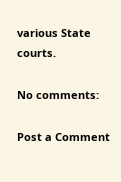various State courts.

No comments:

Post a Comment